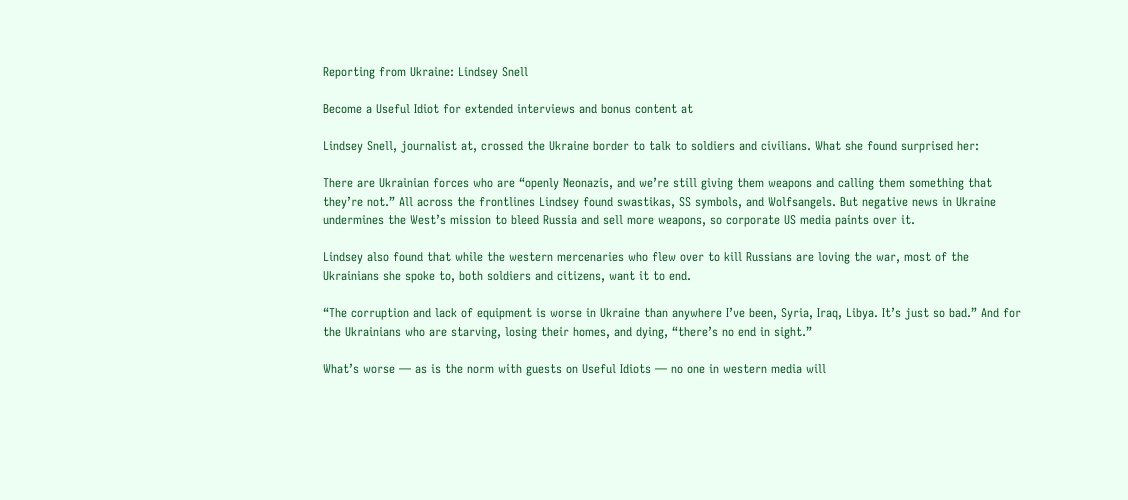Reporting from Ukraine: Lindsey Snell

Become a Useful Idiot for extended interviews and bonus content at

Lindsey Snell, journalist at, crossed the Ukraine border to talk to soldiers and civilians. What she found surprised her:

There are Ukrainian forces who are “openly Neonazis, and we’re still giving them weapons and calling them something that they’re not.” All across the frontlines Lindsey found swastikas, SS symbols, and Wolfsangels. But negative news in Ukraine undermines the West’s mission to bleed Russia and sell more weapons, so corporate US media paints over it.

Lindsey also found that while the western mercenaries who flew over to kill Russians are loving the war, most of the Ukrainians she spoke to, both soldiers and citizens, want it to end.

“The corruption and lack of equipment is worse in Ukraine than anywhere I’ve been, Syria, Iraq, Libya. It’s just so bad.” And for the Ukrainians who are starving, losing their homes, and dying, “there’s no end in sight.”

What’s worse — as is the norm with guests on Useful Idiots — no one in western media will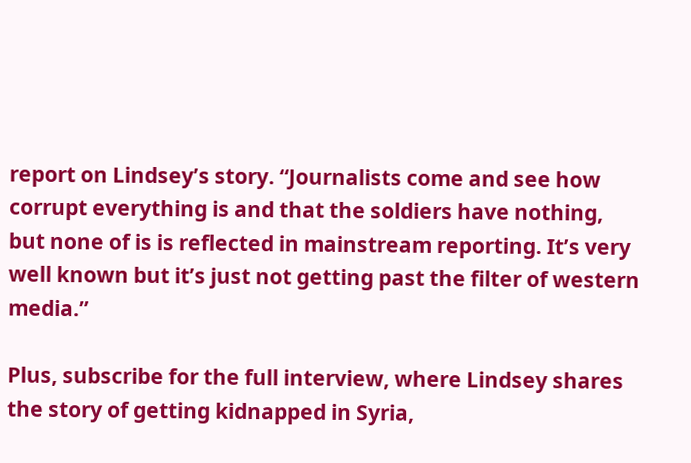report on Lindsey’s story. “Journalists come and see how corrupt everything is and that the soldiers have nothing, but none of is is reflected in mainstream reporting. It’s very well known but it’s just not getting past the filter of western media.”

Plus, subscribe for the full interview, where Lindsey shares the story of getting kidnapped in Syria,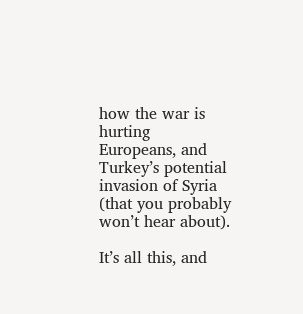how the war is hurting Europeans, and Turkey’s potential invasion of Syria (that you probably won’t hear about).

It’s all this, and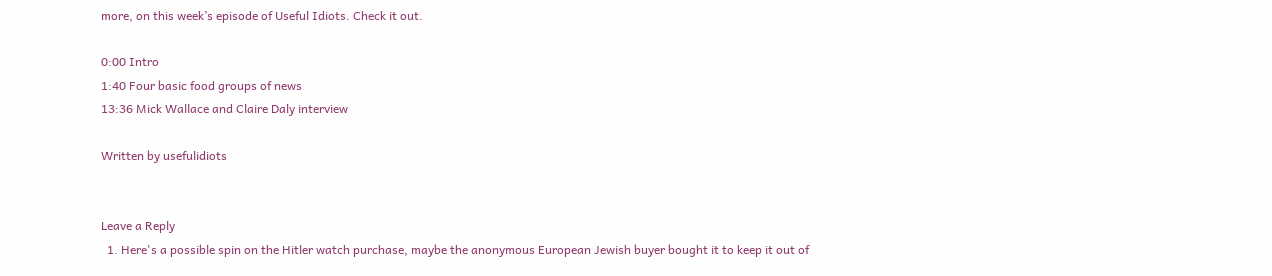more, on this week’s episode of Useful Idiots. Check it out.

0:00 Intro
1:40 Four basic food groups of news
13:36 Mick Wallace and Claire Daly interview

Written by usefulidiots


Leave a Reply
  1. Here's a possible spin on the Hitler watch purchase, maybe the anonymous European Jewish buyer bought it to keep it out of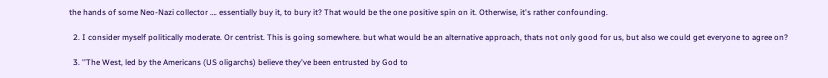the hands of some Neo-Nazi collector …. essentially buy it, to bury it? That would be the one positive spin on it. Otherwise, it's rather confounding.

  2. I consider myself politically moderate. Or centrist. This is going somewhere. but what would be an alternative approach, thats not only good for us, but also we could get everyone to agree on?

  3. ''The West, led by the Americans (US oligarchs) believe they've been entrusted by God to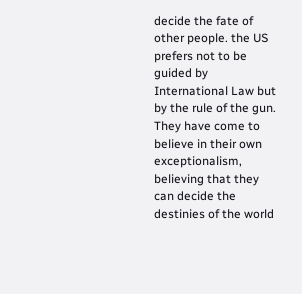decide the fate of other people. the US prefers not to be guided by International Law but by the rule of the gun. They have come to believe in their own exceptionalism, believing that they can decide the destinies of the world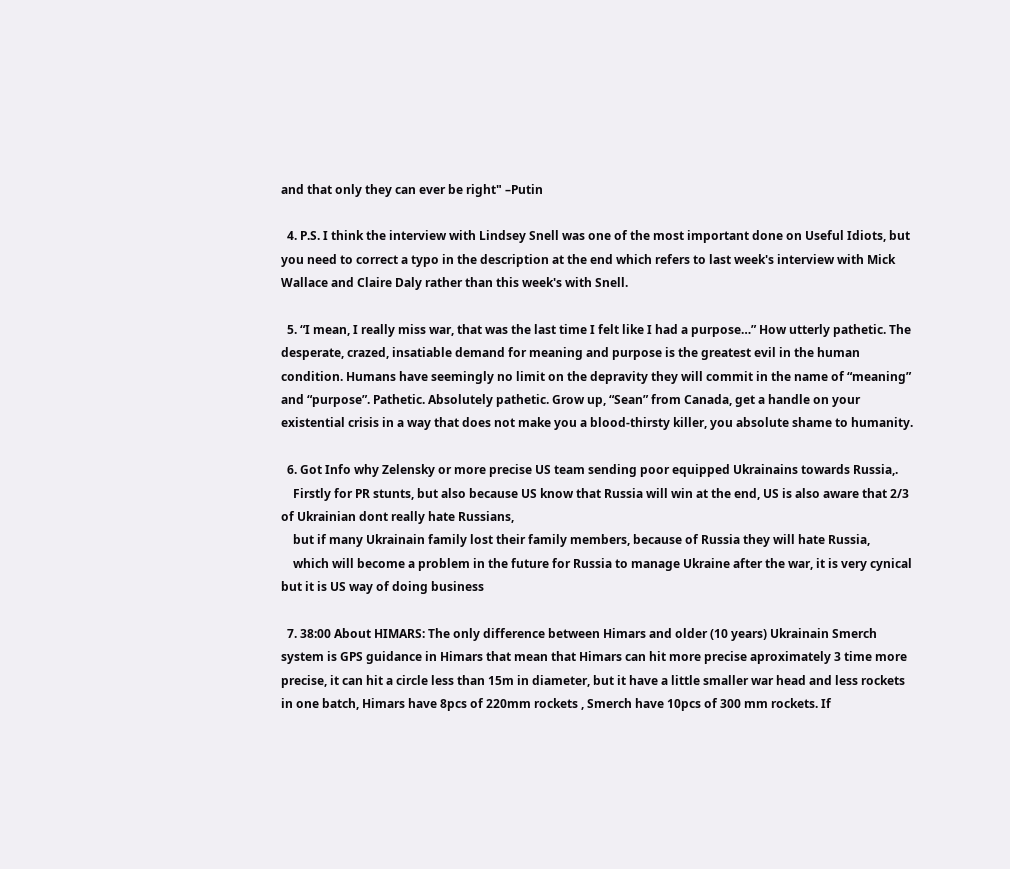and that only they can ever be right" –Putin

  4. P.S. I think the interview with Lindsey Snell was one of the most important done on Useful Idiots, but you need to correct a typo in the description at the end which refers to last week's interview with Mick Wallace and Claire Daly rather than this week's with Snell.

  5. “I mean, I really miss war, that was the last time I felt like I had a purpose…” How utterly pathetic. The desperate, crazed, insatiable demand for meaning and purpose is the greatest evil in the human condition. Humans have seemingly no limit on the depravity they will commit in the name of “meaning” and “purpose”. Pathetic. Absolutely pathetic. Grow up, “Sean” from Canada, get a handle on your existential crisis in a way that does not make you a blood-thirsty killer, you absolute shame to humanity.

  6. Got Info why Zelensky or more precise US team sending poor equipped Ukrainains towards Russia,.
    Firstly for PR stunts, but also because US know that Russia will win at the end, US is also aware that 2/3 of Ukrainian dont really hate Russians,
    but if many Ukrainain family lost their family members, because of Russia they will hate Russia,
    which will become a problem in the future for Russia to manage Ukraine after the war, it is very cynical but it is US way of doing business

  7. 38:00 About HIMARS: The only difference between Himars and older (10 years) Ukrainain Smerch system is GPS guidance in Himars that mean that Himars can hit more precise aproximately 3 time more precise, it can hit a circle less than 15m in diameter, but it have a little smaller war head and less rockets in one batch, Himars have 8pcs of 220mm rockets , Smerch have 10pcs of 300 mm rockets. If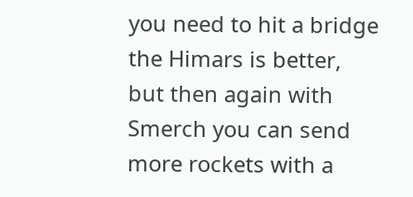you need to hit a bridge the Himars is better, but then again with Smerch you can send more rockets with a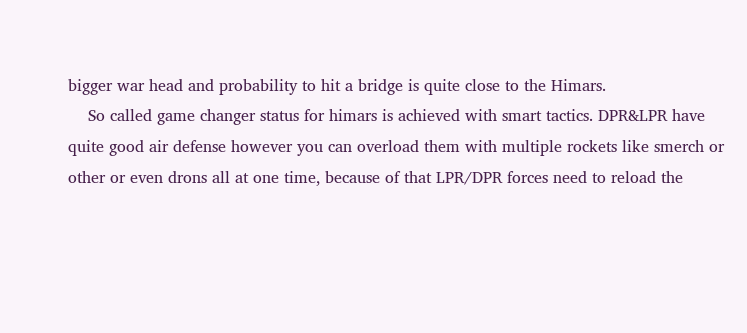bigger war head and probability to hit a bridge is quite close to the Himars.
    So called game changer status for himars is achieved with smart tactics. DPR&LPR have quite good air defense however you can overload them with multiple rockets like smerch or other or even drons all at one time, because of that LPR/DPR forces need to reload the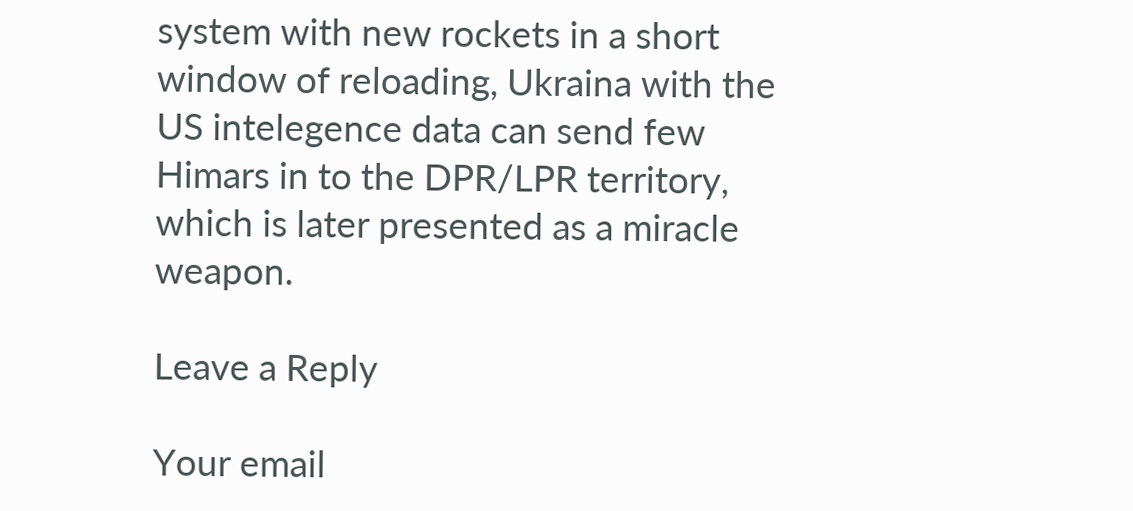system with new rockets in a short window of reloading, Ukraina with the US intelegence data can send few Himars in to the DPR/LPR territory, which is later presented as a miracle weapon.

Leave a Reply

Your email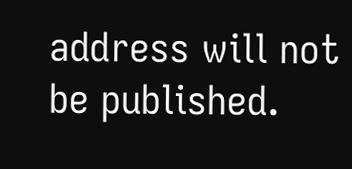address will not be published.